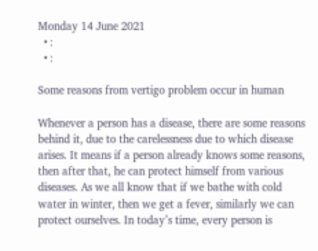Monday 14 June 2021
  • :
  • :

Some reasons from vertigo problem occur in human

Whenever a person has a disease, there are some reasons behind it, due to the carelessness due to which disease arises. It means if a person already knows some reasons, then after that, he can protect himself from various diseases. As we all know that if we bathe with cold water in winter, then we get a fever, similarly we can protect ourselves. In today’s time, every person is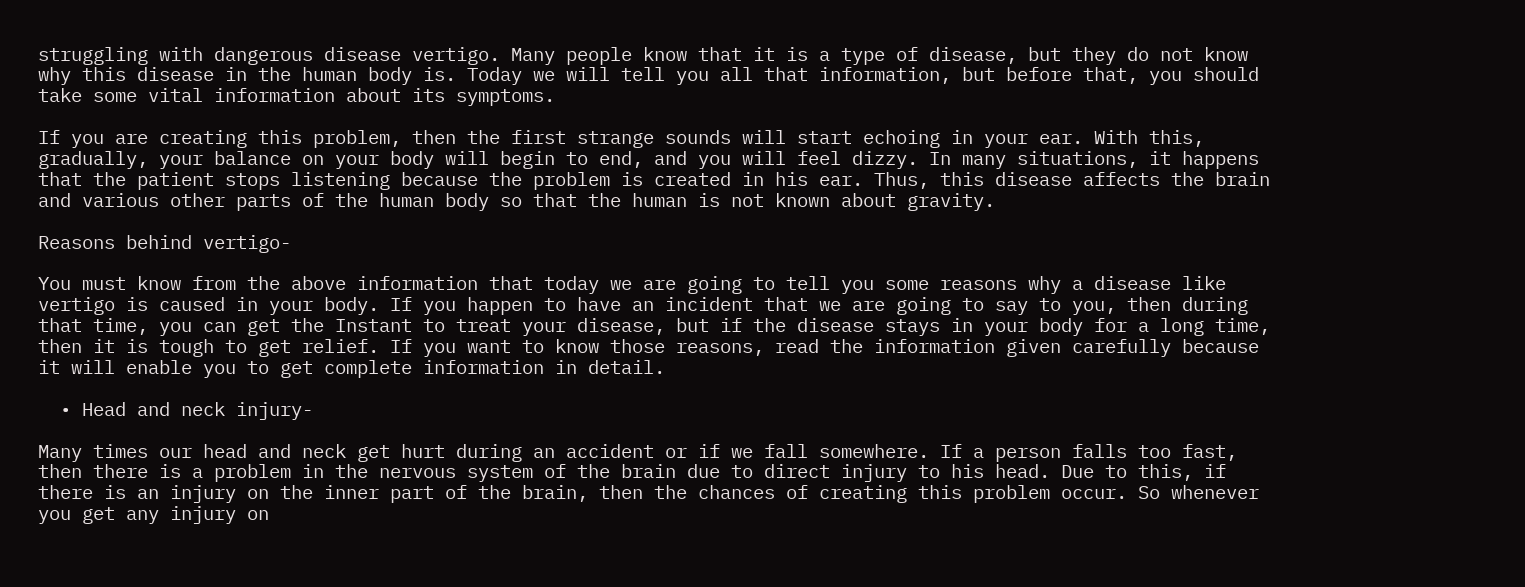struggling with dangerous disease vertigo. Many people know that it is a type of disease, but they do not know why this disease in the human body is. Today we will tell you all that information, but before that, you should take some vital information about its symptoms.

If you are creating this problem, then the first strange sounds will start echoing in your ear. With this, gradually, your balance on your body will begin to end, and you will feel dizzy. In many situations, it happens that the patient stops listening because the problem is created in his ear. Thus, this disease affects the brain and various other parts of the human body so that the human is not known about gravity.

Reasons behind vertigo-

You must know from the above information that today we are going to tell you some reasons why a disease like vertigo is caused in your body. If you happen to have an incident that we are going to say to you, then during that time, you can get the Instant to treat your disease, but if the disease stays in your body for a long time, then it is tough to get relief. If you want to know those reasons, read the information given carefully because it will enable you to get complete information in detail.

  • Head and neck injury-

Many times our head and neck get hurt during an accident or if we fall somewhere. If a person falls too fast, then there is a problem in the nervous system of the brain due to direct injury to his head. Due to this, if there is an injury on the inner part of the brain, then the chances of creating this problem occur. So whenever you get any injury on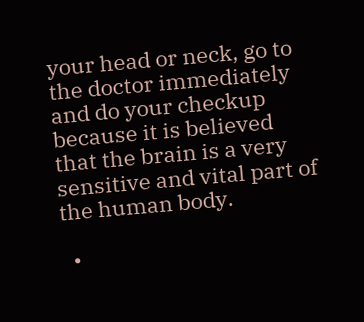your head or neck, go to the doctor immediately and do your checkup because it is believed that the brain is a very sensitive and vital part of the human body.

  •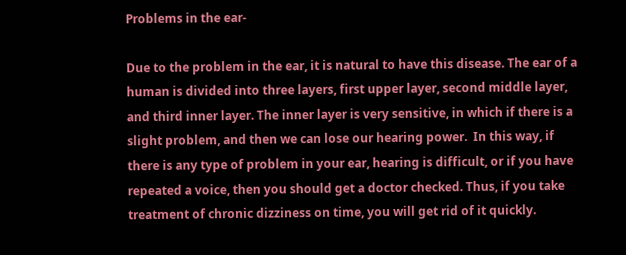Problems in the ear-

Due to the problem in the ear, it is natural to have this disease. The ear of a human is divided into three layers, first upper layer, second middle layer, and third inner layer. The inner layer is very sensitive, in which if there is a slight problem, and then we can lose our hearing power.  In this way, if there is any type of problem in your ear, hearing is difficult, or if you have repeated a voice, then you should get a doctor checked. Thus, if you take treatment of chronic dizziness on time, you will get rid of it quickly.